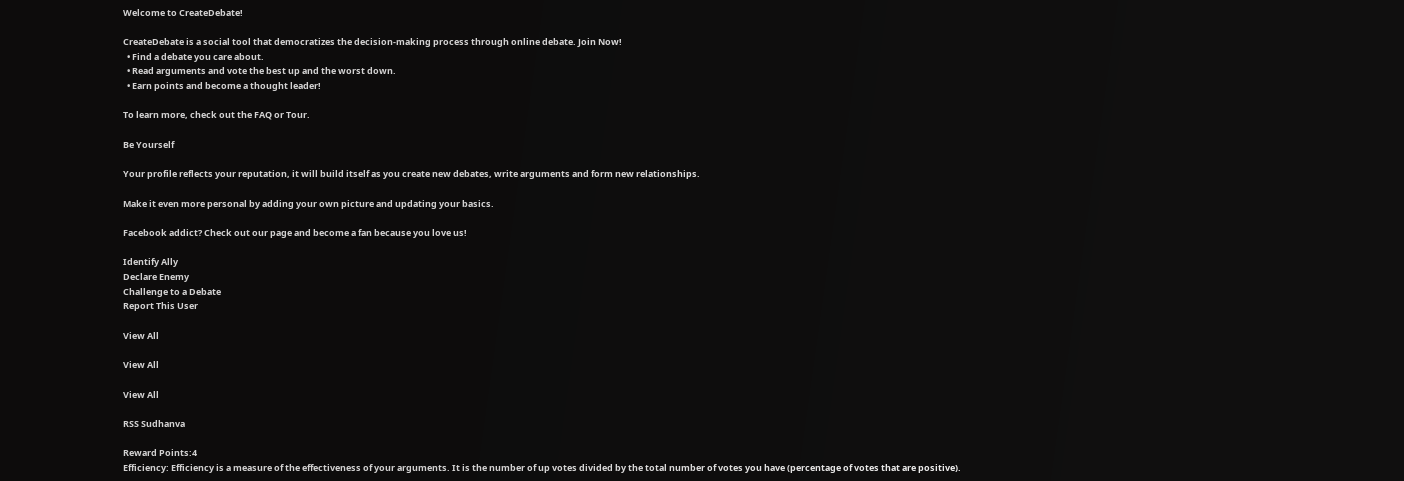Welcome to CreateDebate!

CreateDebate is a social tool that democratizes the decision-making process through online debate. Join Now!
  • Find a debate you care about.
  • Read arguments and vote the best up and the worst down.
  • Earn points and become a thought leader!

To learn more, check out the FAQ or Tour.

Be Yourself

Your profile reflects your reputation, it will build itself as you create new debates, write arguments and form new relationships.

Make it even more personal by adding your own picture and updating your basics.

Facebook addict? Check out our page and become a fan because you love us!

Identify Ally
Declare Enemy
Challenge to a Debate
Report This User

View All

View All

View All

RSS Sudhanva

Reward Points:4
Efficiency: Efficiency is a measure of the effectiveness of your arguments. It is the number of up votes divided by the total number of votes you have (percentage of votes that are positive).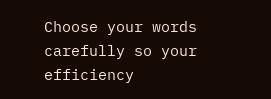Choose your words carefully so your efficiency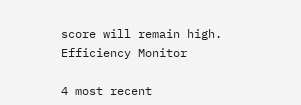score will remain high.
Efficiency Monitor

4 most recent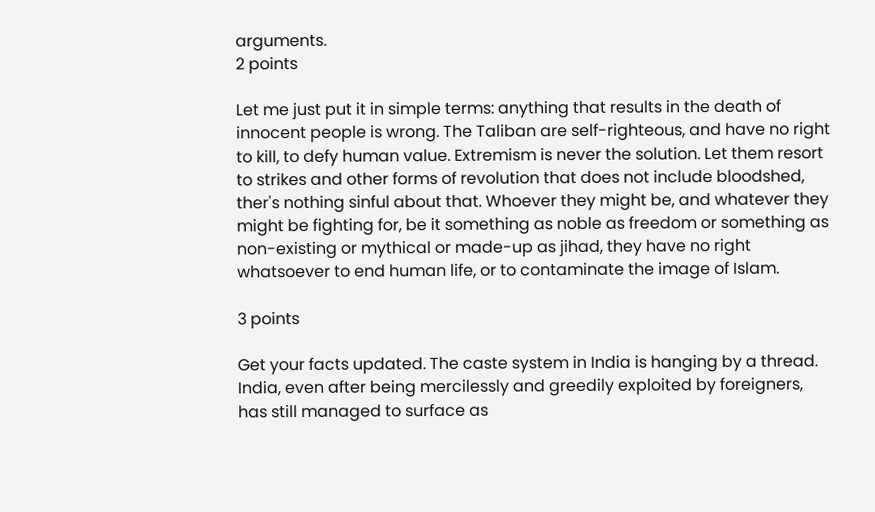arguments.
2 points

Let me just put it in simple terms: anything that results in the death of innocent people is wrong. The Taliban are self-righteous, and have no right to kill, to defy human value. Extremism is never the solution. Let them resort to strikes and other forms of revolution that does not include bloodshed, ther's nothing sinful about that. Whoever they might be, and whatever they might be fighting for, be it something as noble as freedom or something as non-existing or mythical or made-up as jihad, they have no right whatsoever to end human life, or to contaminate the image of Islam.

3 points

Get your facts updated. The caste system in India is hanging by a thread. India, even after being mercilessly and greedily exploited by foreigners, has still managed to surface as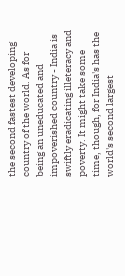the second fastest developing country of the world. As for being an uneducated and impoverished country - India is swiftly eradicating illeteracy and poverty. It might take some time, though, for India's has the world's second largest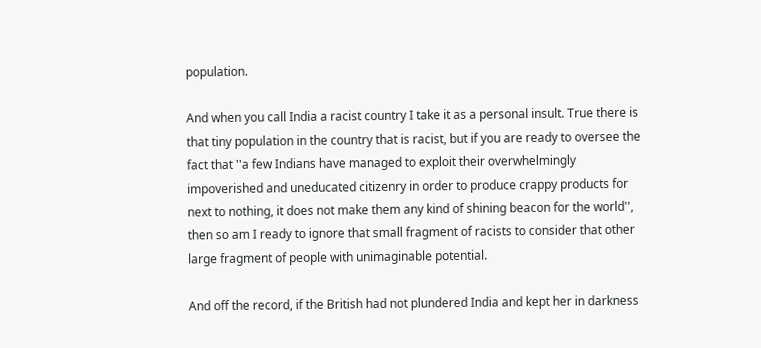population.

And when you call India a racist country I take it as a personal insult. True there is that tiny population in the country that is racist, but if you are ready to oversee the fact that ''a few Indians have managed to exploit their overwhelmingly impoverished and uneducated citizenry in order to produce crappy products for next to nothing, it does not make them any kind of shining beacon for the world'', then so am I ready to ignore that small fragment of racists to consider that other large fragment of people with unimaginable potential.

And off the record, if the British had not plundered India and kept her in darkness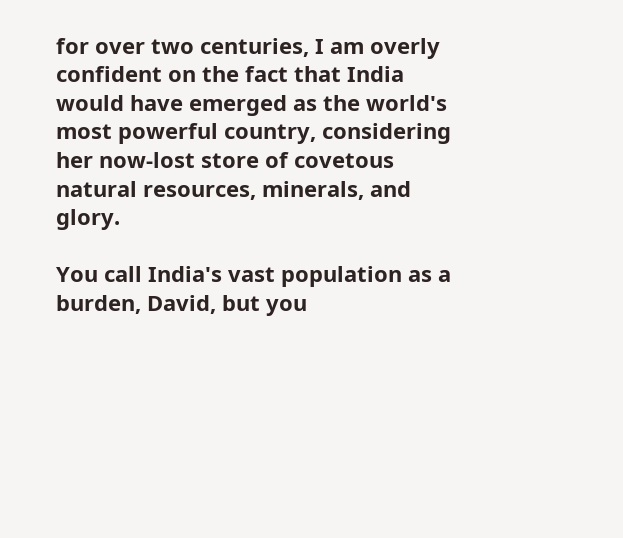for over two centuries, I am overly confident on the fact that India would have emerged as the world's most powerful country, considering her now-lost store of covetous natural resources, minerals, and glory.

You call India's vast population as a burden, David, but you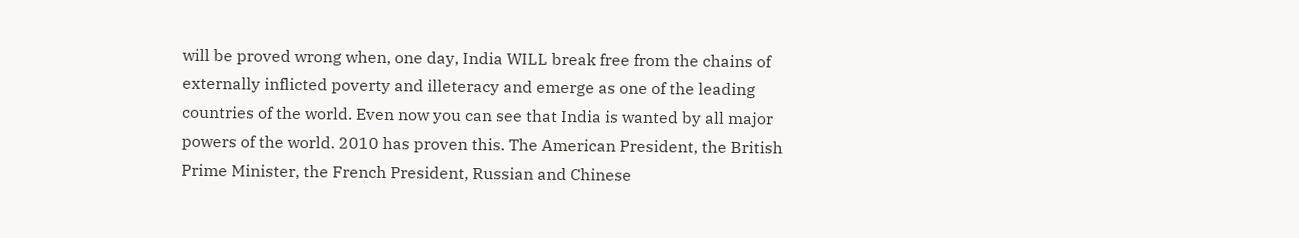will be proved wrong when, one day, India WILL break free from the chains of externally inflicted poverty and illeteracy and emerge as one of the leading countries of the world. Even now you can see that India is wanted by all major powers of the world. 2010 has proven this. The American President, the British Prime Minister, the French President, Russian and Chinese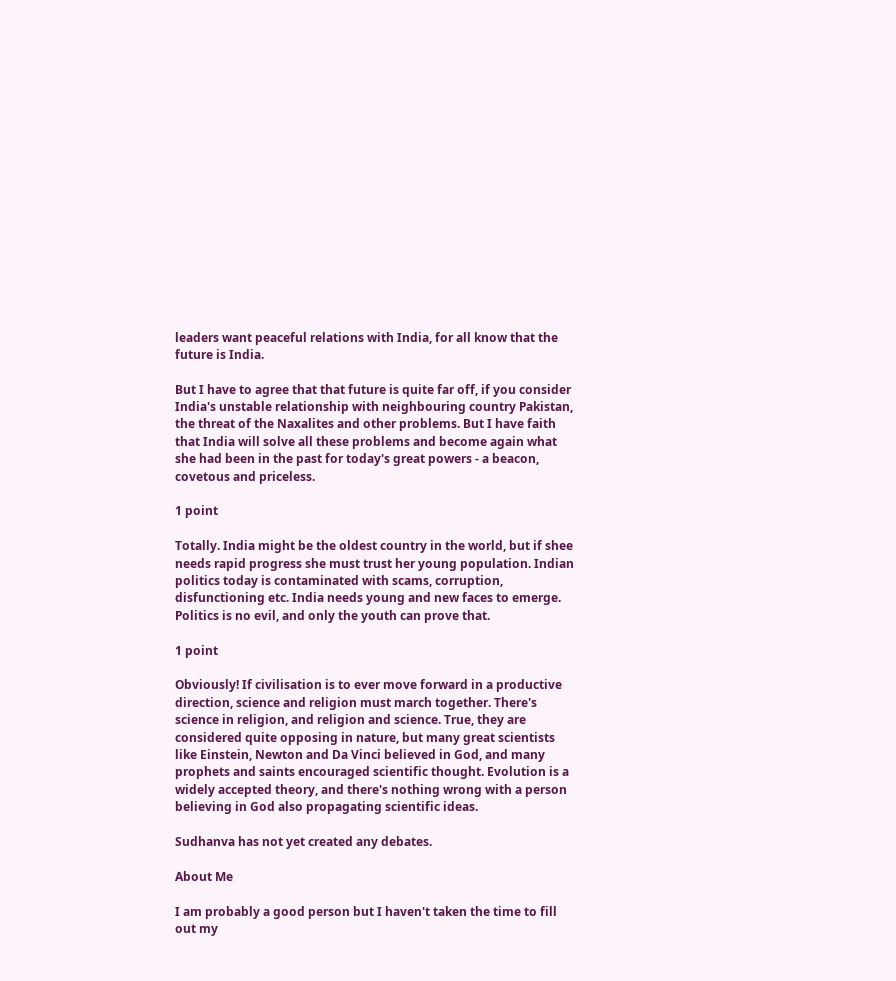leaders want peaceful relations with India, for all know that the future is India.

But I have to agree that that future is quite far off, if you consider India's unstable relationship with neighbouring country Pakistan, the threat of the Naxalites and other problems. But I have faith that India will solve all these problems and become again what she had been in the past for today's great powers - a beacon, covetous and priceless.

1 point

Totally. India might be the oldest country in the world, but if shee needs rapid progress she must trust her young population. Indian politics today is contaminated with scams, corruption, disfunctioning etc. India needs young and new faces to emerge. Politics is no evil, and only the youth can prove that.

1 point

Obviously! If civilisation is to ever move forward in a productive direction, science and religion must march together. There's science in religion, and religion and science. True, they are considered quite opposing in nature, but many great scientists like Einstein, Newton and Da Vinci believed in God, and many prophets and saints encouraged scientific thought. Evolution is a widely accepted theory, and there's nothing wrong with a person believing in God also propagating scientific ideas.

Sudhanva has not yet created any debates.

About Me

I am probably a good person but I haven't taken the time to fill out my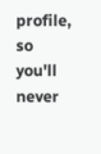profile, so you'll never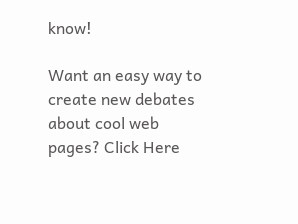know!

Want an easy way to create new debates about cool web pages? Click Here